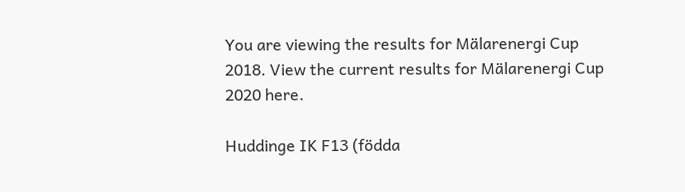You are viewing the results for Mälarenergi Cup 2018. View the current results for Mälarenergi Cup 2020 here.

Huddinge IK F13 (födda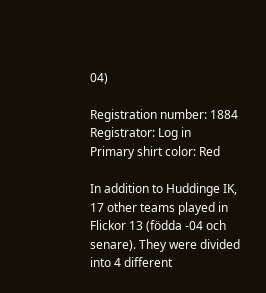04)

Registration number: 1884
Registrator: Log in
Primary shirt color: Red

In addition to Huddinge IK, 17 other teams played in Flickor 13 (födda -04 och senare). They were divided into 4 different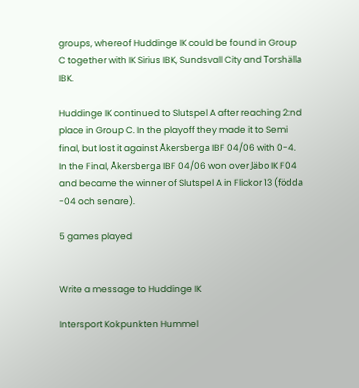groups, whereof Huddinge IK could be found in Group C together with IK Sirius IBK, Sundsvall City and Torshälla IBK.

Huddinge IK continued to Slutspel A after reaching 2:nd place in Group C. In the playoff they made it to Semi final, but lost it against Åkersberga IBF 04/06 with 0-4. In the Final, Åkersberga IBF 04/06 won over Jäbo IK F04 and became the winner of Slutspel A in Flickor 13 (födda -04 och senare).

5 games played


Write a message to Huddinge IK

Intersport Kokpunkten Hummel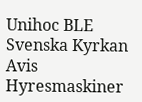Unihoc BLE Svenska Kyrkan Avis Hyresmaskiner